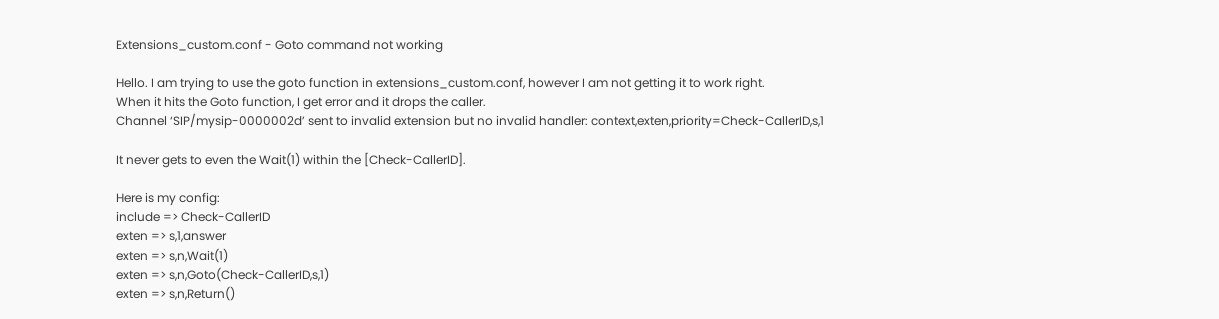Extensions_custom.conf - Goto command not working

Hello. I am trying to use the goto function in extensions_custom.conf, however I am not getting it to work right.
When it hits the Goto function, I get error and it drops the caller.
Channel ‘SIP/mysip-0000002d’ sent to invalid extension but no invalid handler: context,exten,priority=Check-CallerID,s,1

It never gets to even the Wait(1) within the [Check-CallerID].

Here is my config:
include => Check-CallerID
exten => s,1,answer
exten => s,n,Wait(1)
exten => s,n,Goto(Check-CallerID,s,1)
exten => s,n,Return()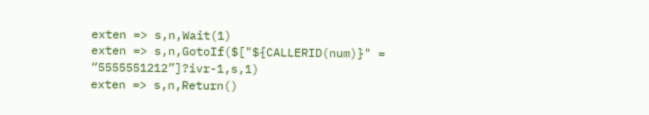exten => s,n,Wait(1)
exten => s,n,GotoIf($["${CALLERID(num)}" = “5555551212”]?ivr-1,s,1)
exten => s,n,Return()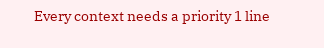Every context needs a priority 1 line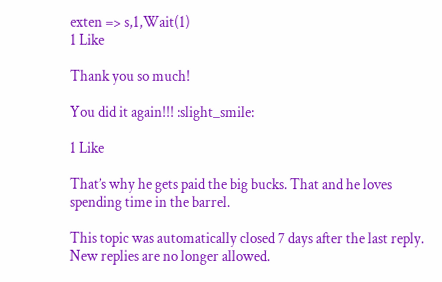exten => s,1,Wait(1)
1 Like

Thank you so much!

You did it again!!! :slight_smile:

1 Like

That’s why he gets paid the big bucks. That and he loves spending time in the barrel.

This topic was automatically closed 7 days after the last reply. New replies are no longer allowed.